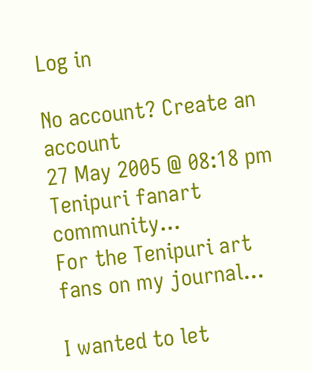Log in

No account? Create an account
27 May 2005 @ 08:18 pm
Tenipuri fanart community...
For the Tenipuri art fans on my journal...

I wanted to let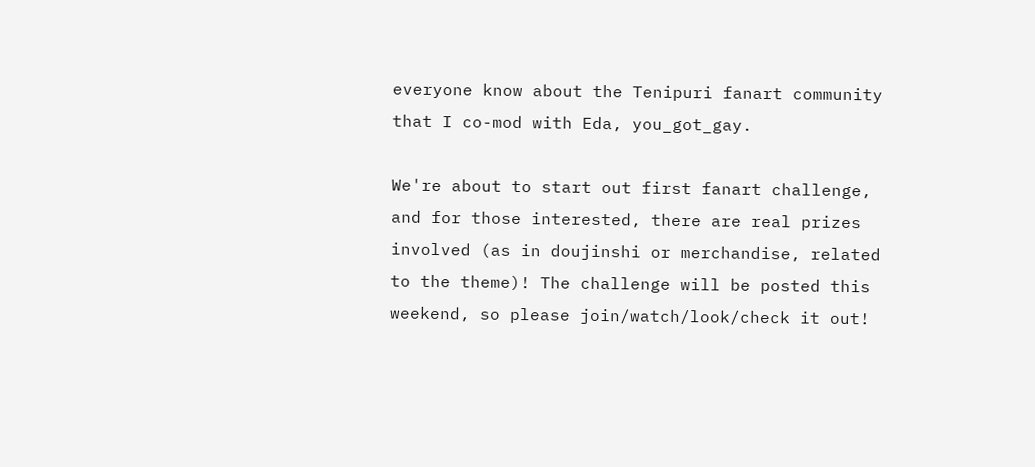everyone know about the Tenipuri fanart community that I co-mod with Eda, you_got_gay.

We're about to start out first fanart challenge, and for those interested, there are real prizes involved (as in doujinshi or merchandise, related to the theme)! The challenge will be posted this weekend, so please join/watch/look/check it out!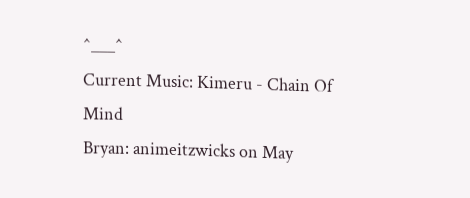^___^
Current Music: Kimeru - Chain Of Mind
Bryan: animeitzwicks on May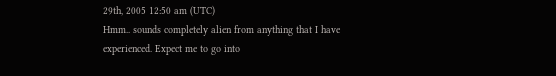29th, 2005 12:50 am (UTC)
Hmm.. sounds completely alien from anything that I have experienced. Expect me to go into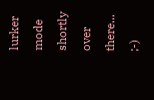lurker mode shortly over there... ;-)